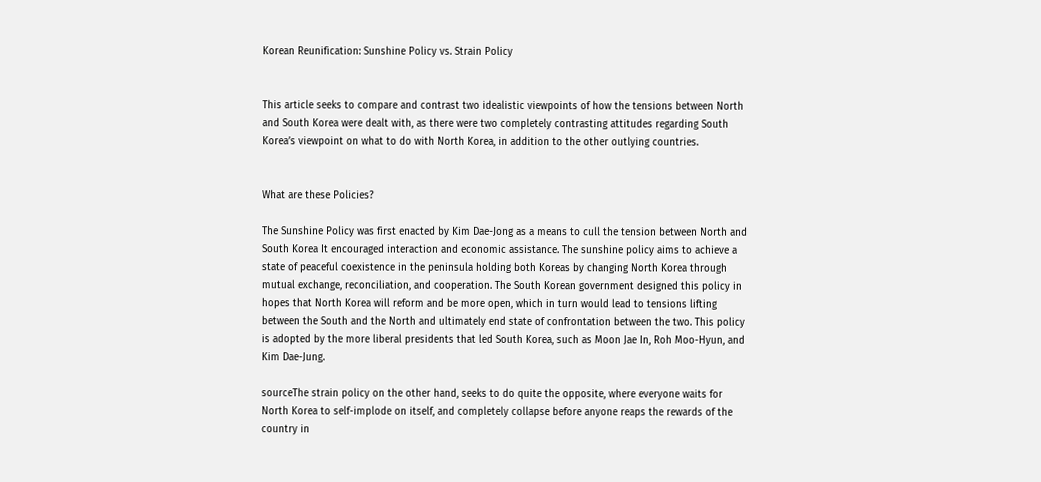Korean Reunification: Sunshine Policy vs. Strain Policy


This article seeks to compare and contrast two idealistic viewpoints of how the tensions between North and South Korea were dealt with, as there were two completely contrasting attitudes regarding South Korea’s viewpoint on what to do with North Korea, in addition to the other outlying countries.


What are these Policies?

The Sunshine Policy was first enacted by Kim Dae-Jong as a means to cull the tension between North and South Korea It encouraged interaction and economic assistance. The sunshine policy aims to achieve a state of peaceful coexistence in the peninsula holding both Koreas by changing North Korea through mutual exchange, reconciliation, and cooperation. The South Korean government designed this policy in hopes that North Korea will reform and be more open, which in turn would lead to tensions lifting between the South and the North and ultimately end state of confrontation between the two. This policy is adopted by the more liberal presidents that led South Korea, such as Moon Jae In, Roh Moo-Hyun, and Kim Dae-Jung.

sourceThe strain policy on the other hand, seeks to do quite the opposite, where everyone waits for North Korea to self-implode on itself, and completely collapse before anyone reaps the rewards of the country in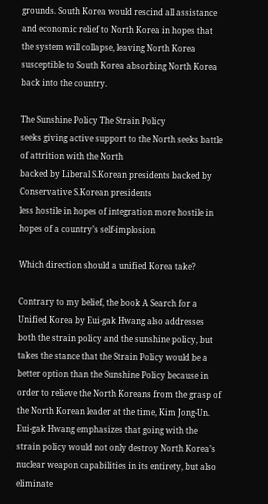grounds. South Korea would rescind all assistance and economic relief to North Korea in hopes that the system will collapse, leaving North Korea susceptible to South Korea absorbing North Korea back into the country.

The Sunshine Policy The Strain Policy
seeks giving active support to the North seeks battle of attrition with the North
backed by Liberal S.Korean presidents backed by Conservative S.Korean presidents
less hostile in hopes of integration more hostile in hopes of a country’s self-implosion

Which direction should a unified Korea take?

Contrary to my belief, the book A Search for a Unified Korea by Eui-gak Hwang also addresses both the strain policy and the sunshine policy, but takes the stance that the Strain Policy would be a better option than the Sunshine Policy because in order to relieve the North Koreans from the grasp of the North Korean leader at the time, Kim Jong-Un. Eui-gak Hwang emphasizes that going with the strain policy would not only destroy North Korea’s nuclear weapon capabilities in its entirety, but also eliminate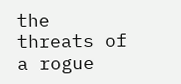the threats of a rogue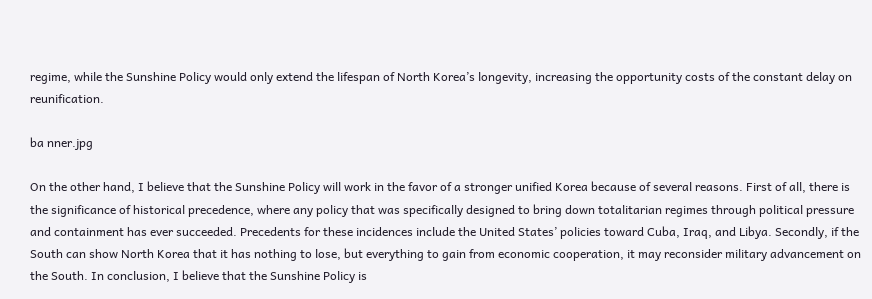regime, while the Sunshine Policy would only extend the lifespan of North Korea’s longevity, increasing the opportunity costs of the constant delay on reunification.

ba nner.jpg

On the other hand, I believe that the Sunshine Policy will work in the favor of a stronger unified Korea because of several reasons. First of all, there is the significance of historical precedence, where any policy that was specifically designed to bring down totalitarian regimes through political pressure and containment has ever succeeded. Precedents for these incidences include the United States’ policies toward Cuba, Iraq, and Libya. Secondly, if the South can show North Korea that it has nothing to lose, but everything to gain from economic cooperation, it may reconsider military advancement on the South. In conclusion, I believe that the Sunshine Policy is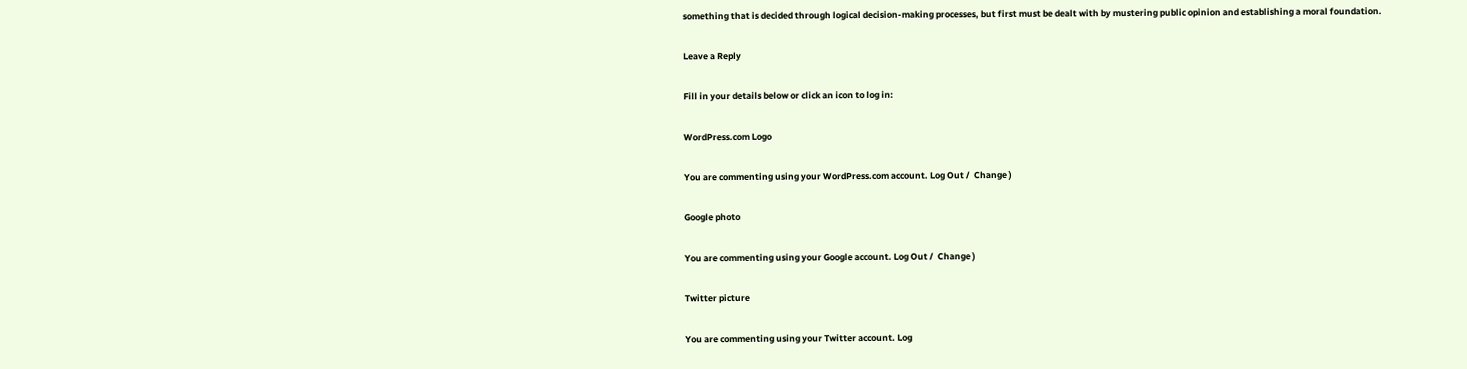something that is decided through logical decision-making processes, but first must be dealt with by mustering public opinion and establishing a moral foundation.

Leave a Reply

Fill in your details below or click an icon to log in:

WordPress.com Logo

You are commenting using your WordPress.com account. Log Out /  Change )

Google photo

You are commenting using your Google account. Log Out /  Change )

Twitter picture

You are commenting using your Twitter account. Log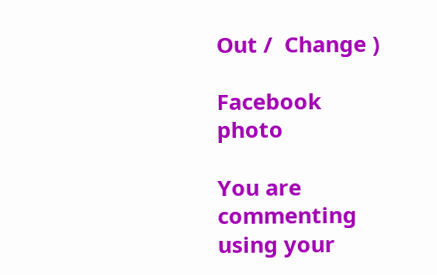Out /  Change )

Facebook photo

You are commenting using your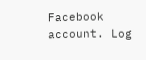Facebook account. Log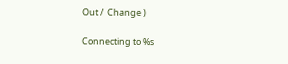Out /  Change )

Connecting to %s